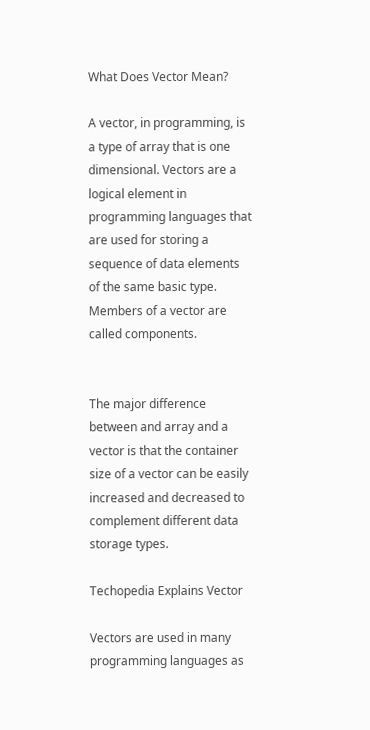What Does Vector Mean?

A vector, in programming, is a type of array that is one dimensional. Vectors are a logical element in programming languages that are used for storing a sequence of data elements of the same basic type. Members of a vector are called components.


The major difference between and array and a vector is that the container size of a vector can be easily increased and decreased to complement different data storage types.

Techopedia Explains Vector

Vectors are used in many programming languages as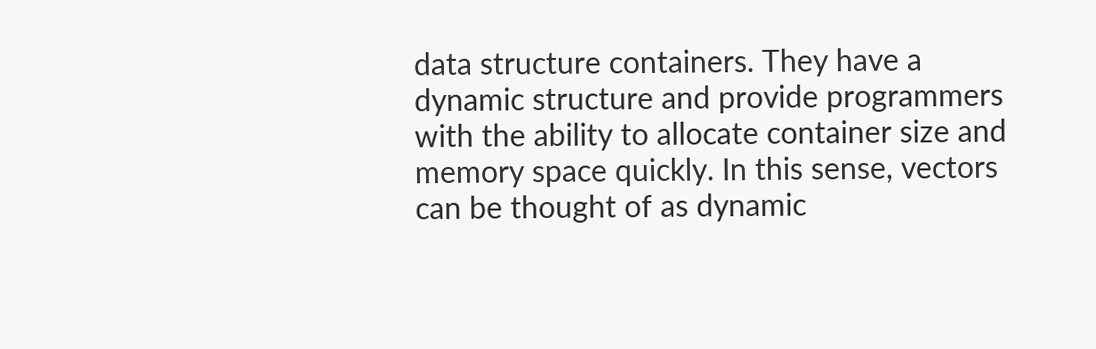data structure containers. They have a dynamic structure and provide programmers with the ability to allocate container size and memory space quickly. In this sense, vectors can be thought of as dynamic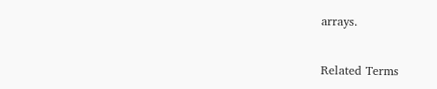arrays.


Related Terms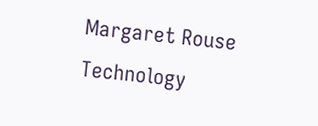Margaret Rouse
Technology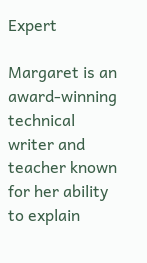Expert

Margaret is an award-winning technical writer and teacher known for her ability to explain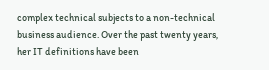complex technical subjects to a non-technical business audience. Over the past twenty years, her IT definitions have been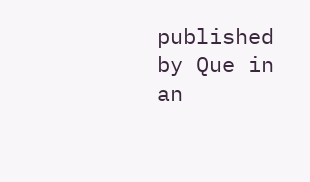published by Que in an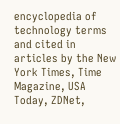encyclopedia of technology terms and cited in articles by the New York Times, Time Magazine, USA Today, ZDNet,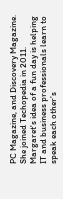PC Magazine, and Discovery Magazine. She joined Techopedia in 2011. Margaret's idea of a fun day is helping IT and business professionals learn to speak each other’s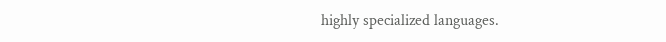highly specialized languages.